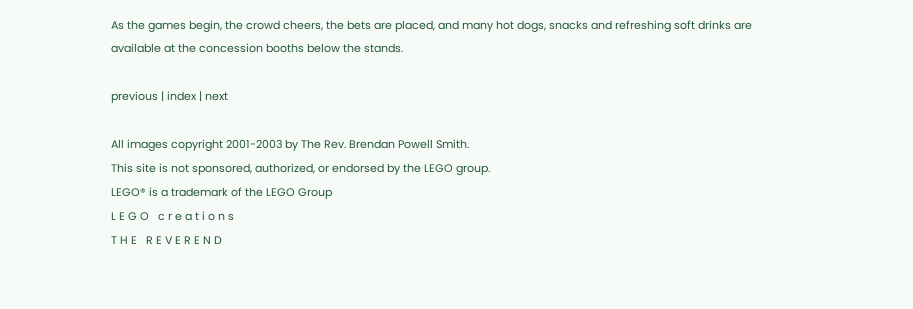As the games begin, the crowd cheers, the bets are placed, and many hot dogs, snacks and refreshing soft drinks are available at the concession booths below the stands.

previous | index | next

All images copyright 2001-2003 by The Rev. Brendan Powell Smith.
This site is not sponsored, authorized, or endorsed by the LEGO group.
LEGO® is a trademark of the LEGO Group
L E G O   c r e a t i o n s
T H E   R E V E R E N D